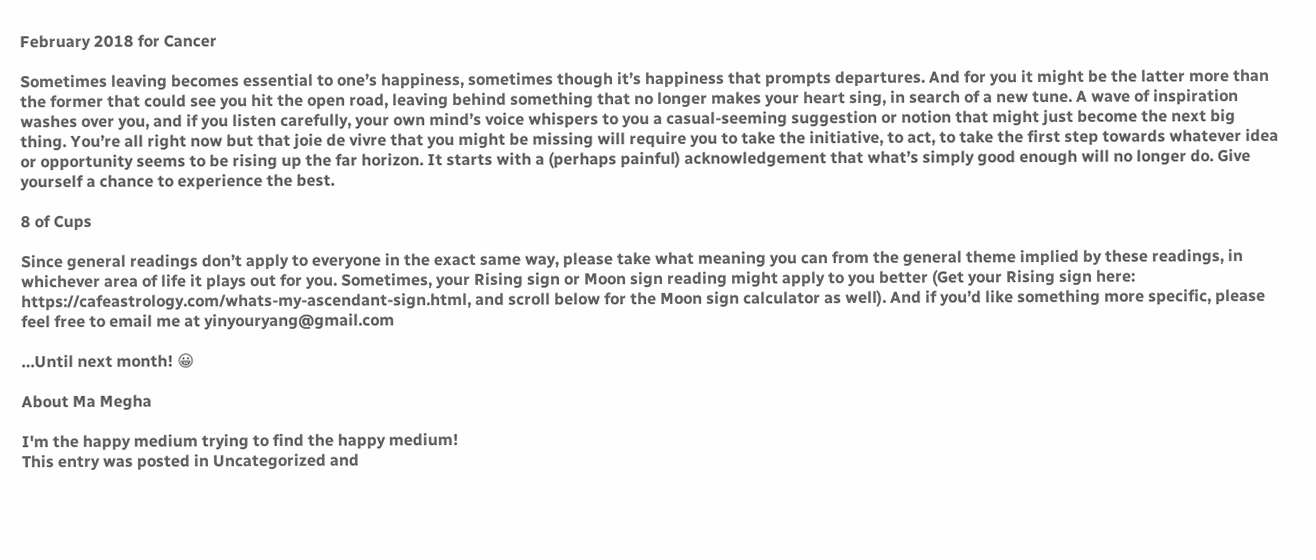February 2018 for Cancer

Sometimes leaving becomes essential to one’s happiness, sometimes though it’s happiness that prompts departures. And for you it might be the latter more than the former that could see you hit the open road, leaving behind something that no longer makes your heart sing, in search of a new tune. A wave of inspiration washes over you, and if you listen carefully, your own mind’s voice whispers to you a casual-seeming suggestion or notion that might just become the next big thing. You’re all right now but that joie de vivre that you might be missing will require you to take the initiative, to act, to take the first step towards whatever idea or opportunity seems to be rising up the far horizon. It starts with a (perhaps painful) acknowledgement that what’s simply good enough will no longer do. Give yourself a chance to experience the best.

8 of Cups

Since general readings don’t apply to everyone in the exact same way, please take what meaning you can from the general theme implied by these readings, in whichever area of life it plays out for you. Sometimes, your Rising sign or Moon sign reading might apply to you better (Get your Rising sign here: https://cafeastrology.com/whats-my-ascendant-sign.html, and scroll below for the Moon sign calculator as well). And if you’d like something more specific, please feel free to email me at yinyouryang@gmail.com

…Until next month! 😀

About Ma Megha

I'm the happy medium trying to find the happy medium!
This entry was posted in Uncategorized and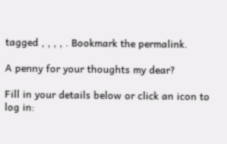tagged , , , , . Bookmark the permalink.

A penny for your thoughts my dear?

Fill in your details below or click an icon to log in: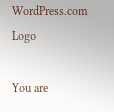WordPress.com Logo

You are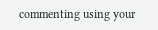commenting using your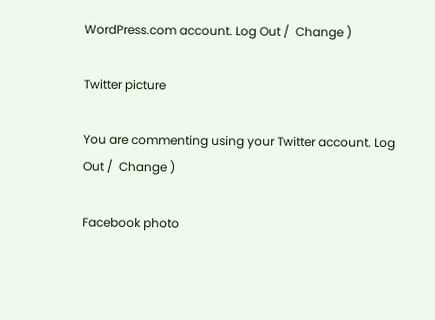WordPress.com account. Log Out /  Change )

Twitter picture

You are commenting using your Twitter account. Log Out /  Change )

Facebook photo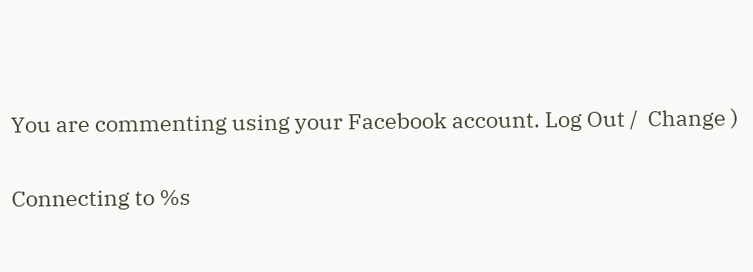You are commenting using your Facebook account. Log Out /  Change )

Connecting to %s